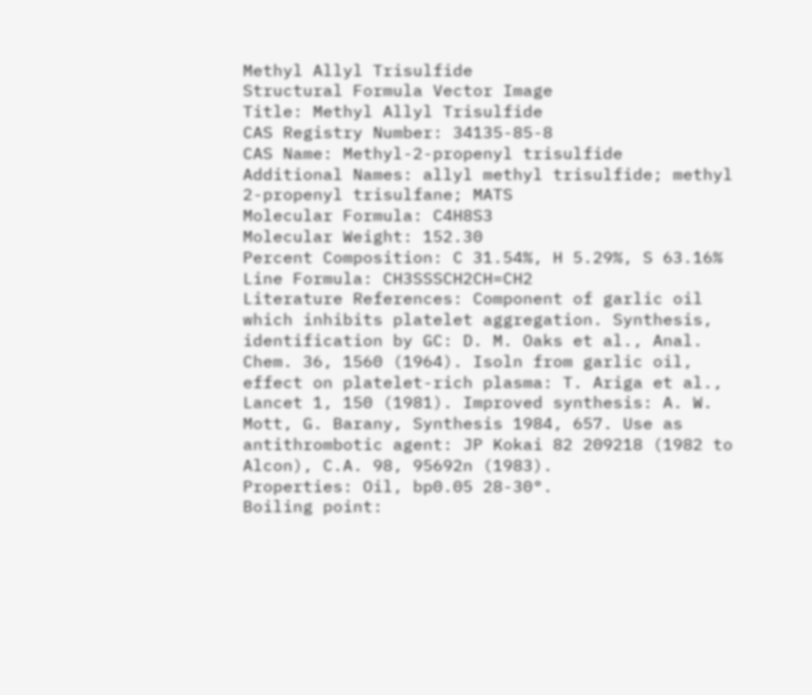Methyl Allyl Trisulfide
Structural Formula Vector Image
Title: Methyl Allyl Trisulfide
CAS Registry Number: 34135-85-8
CAS Name: Methyl-2-propenyl trisulfide
Additional Names: allyl methyl trisulfide; methyl 2-propenyl trisulfane; MATS
Molecular Formula: C4H8S3
Molecular Weight: 152.30
Percent Composition: C 31.54%, H 5.29%, S 63.16%
Line Formula: CH3SSSCH2CH=CH2
Literature References: Component of garlic oil which inhibits platelet aggregation. Synthesis, identification by GC: D. M. Oaks et al., Anal. Chem. 36, 1560 (1964). Isoln from garlic oil, effect on platelet-rich plasma: T. Ariga et al., Lancet 1, 150 (1981). Improved synthesis: A. W. Mott, G. Barany, Synthesis 1984, 657. Use as antithrombotic agent: JP Kokai 82 209218 (1982 to Alcon), C.A. 98, 95692n (1983).
Properties: Oil, bp0.05 28-30°.
Boiling point: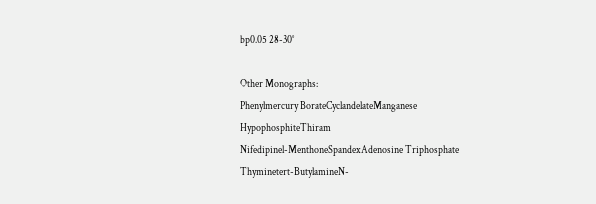bp0.05 28-30°

Other Monographs:
Phenylmercury BorateCyclandelateManganese HypophosphiteThiram
Nifedipinel-MenthoneSpandexAdenosine Triphosphate
Thyminetert-ButylamineN-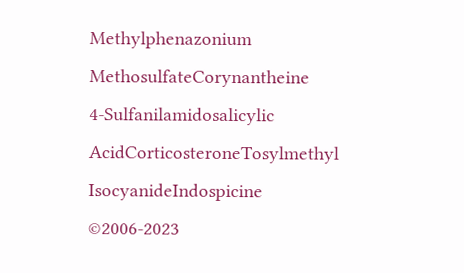Methylphenazonium MethosulfateCorynantheine
4-Sulfanilamidosalicylic AcidCorticosteroneTosylmethyl IsocyanideIndospicine
©2006-2023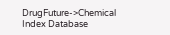DrugFuture->Chemical Index Database